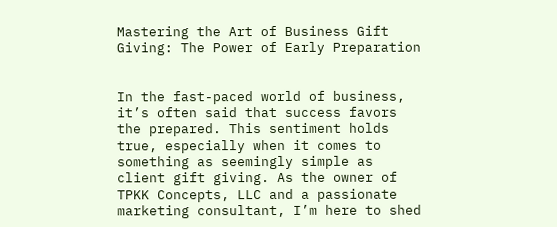Mastering the Art of Business Gift Giving: The Power of Early Preparation


In the fast-paced world of business, it’s often said that success favors the prepared. This sentiment holds true, especially when it comes to something as seemingly simple as client gift giving. As the owner of TPKK Concepts, LLC and a passionate marketing consultant, I’m here to shed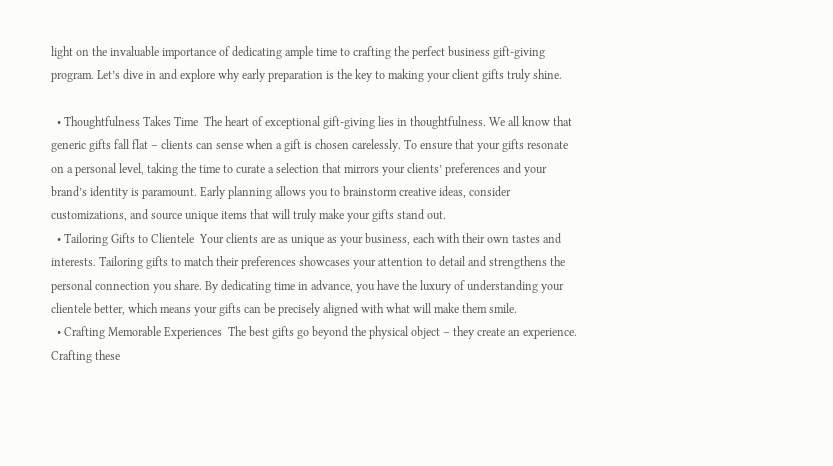light on the invaluable importance of dedicating ample time to crafting the perfect business gift-giving program. Let’s dive in and explore why early preparation is the key to making your client gifts truly shine.

  • Thoughtfulness Takes Time  The heart of exceptional gift-giving lies in thoughtfulness. We all know that generic gifts fall flat – clients can sense when a gift is chosen carelessly. To ensure that your gifts resonate on a personal level, taking the time to curate a selection that mirrors your clients’ preferences and your brand’s identity is paramount. Early planning allows you to brainstorm creative ideas, consider customizations, and source unique items that will truly make your gifts stand out.
  • Tailoring Gifts to Clientele  Your clients are as unique as your business, each with their own tastes and interests. Tailoring gifts to match their preferences showcases your attention to detail and strengthens the personal connection you share. By dedicating time in advance, you have the luxury of understanding your clientele better, which means your gifts can be precisely aligned with what will make them smile.
  • Crafting Memorable Experiences  The best gifts go beyond the physical object – they create an experience. Crafting these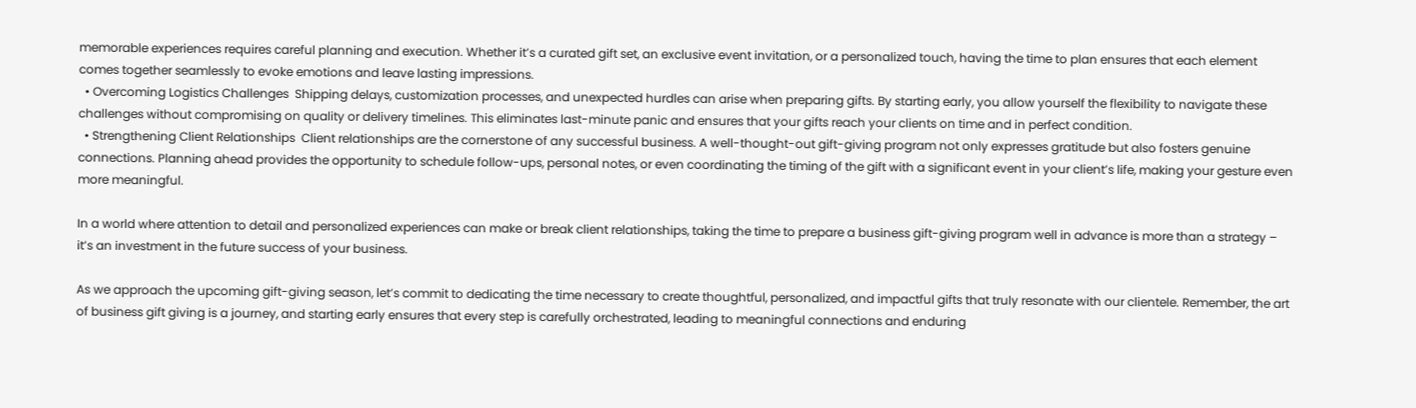memorable experiences requires careful planning and execution. Whether it’s a curated gift set, an exclusive event invitation, or a personalized touch, having the time to plan ensures that each element comes together seamlessly to evoke emotions and leave lasting impressions.
  • Overcoming Logistics Challenges  Shipping delays, customization processes, and unexpected hurdles can arise when preparing gifts. By starting early, you allow yourself the flexibility to navigate these challenges without compromising on quality or delivery timelines. This eliminates last-minute panic and ensures that your gifts reach your clients on time and in perfect condition.
  • Strengthening Client Relationships  Client relationships are the cornerstone of any successful business. A well-thought-out gift-giving program not only expresses gratitude but also fosters genuine connections. Planning ahead provides the opportunity to schedule follow-ups, personal notes, or even coordinating the timing of the gift with a significant event in your client’s life, making your gesture even more meaningful.

In a world where attention to detail and personalized experiences can make or break client relationships, taking the time to prepare a business gift-giving program well in advance is more than a strategy – it’s an investment in the future success of your business.

As we approach the upcoming gift-giving season, let’s commit to dedicating the time necessary to create thoughtful, personalized, and impactful gifts that truly resonate with our clientele. Remember, the art of business gift giving is a journey, and starting early ensures that every step is carefully orchestrated, leading to meaningful connections and enduring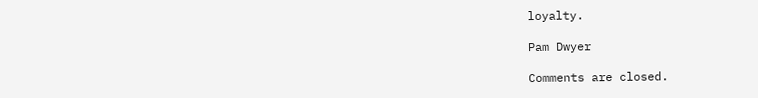loyalty.

Pam Dwyer

Comments are closed.